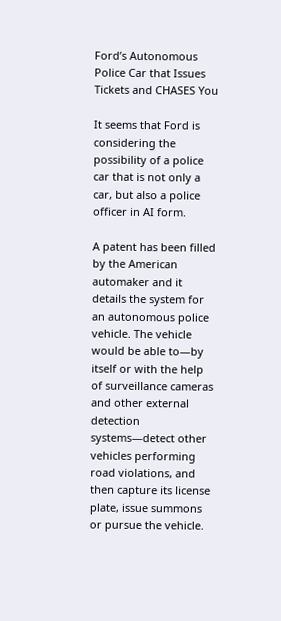Ford’s Autonomous Police Car that Issues Tickets and CHASES You

It seems that Ford is considering the possibility of a police car that is not only a car, but also a police officer in AI form.

A patent has been filled by the American automaker and it details the system for an autonomous police vehicle. The vehicle would be able to—by itself or with the help of surveillance cameras and other external detection systems—detect other vehicles performing road violations, and then capture its license plate, issue summons or pursue the vehicle.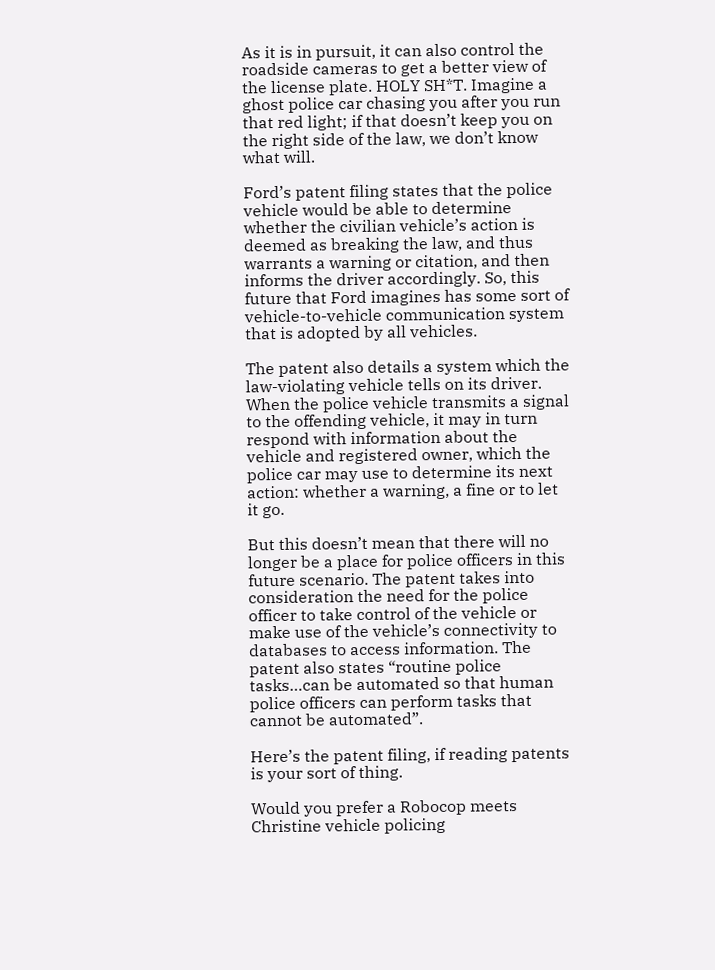As it is in pursuit, it can also control the roadside cameras to get a better view of the license plate. HOLY SH*T. Imagine a ghost police car chasing you after you run that red light; if that doesn’t keep you on the right side of the law, we don’t know what will.

Ford’s patent filing states that the police vehicle would be able to determine whether the civilian vehicle’s action is deemed as breaking the law, and thus warrants a warning or citation, and then informs the driver accordingly. So, this future that Ford imagines has some sort of vehicle-to-vehicle communication system that is adopted by all vehicles.

The patent also details a system which the law-violating vehicle tells on its driver. When the police vehicle transmits a signal to the offending vehicle, it may in turn respond with information about the vehicle and registered owner, which the police car may use to determine its next action: whether a warning, a fine or to let it go.

But this doesn’t mean that there will no longer be a place for police officers in this future scenario. The patent takes into consideration the need for the police officer to take control of the vehicle or make use of the vehicle’s connectivity to databases to access information. The patent also states “routine police tasks…can be automated so that human police officers can perform tasks that cannot be automated”.

Here’s the patent filing, if reading patents is your sort of thing.

Would you prefer a Robocop meets Christine vehicle policing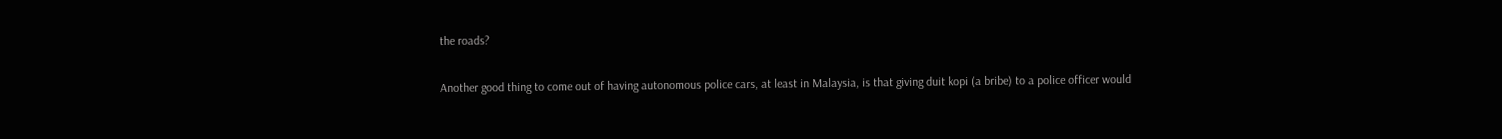the roads?

Another good thing to come out of having autonomous police cars, at least in Malaysia, is that giving duit kopi (a bribe) to a police officer would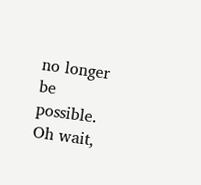no longer be possible. Oh wait,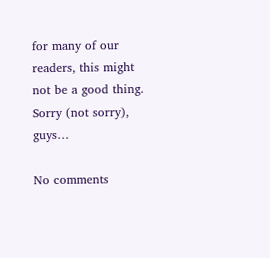for many of our readers, this might not be a good thing. Sorry (not sorry), guys…

No comments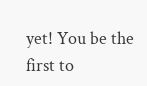yet! You be the first to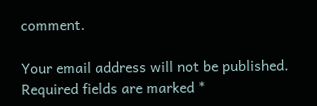comment.

Your email address will not be published. Required fields are marked *